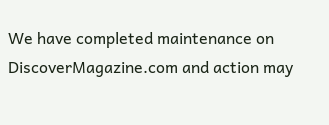We have completed maintenance on DiscoverMagazine.com and action may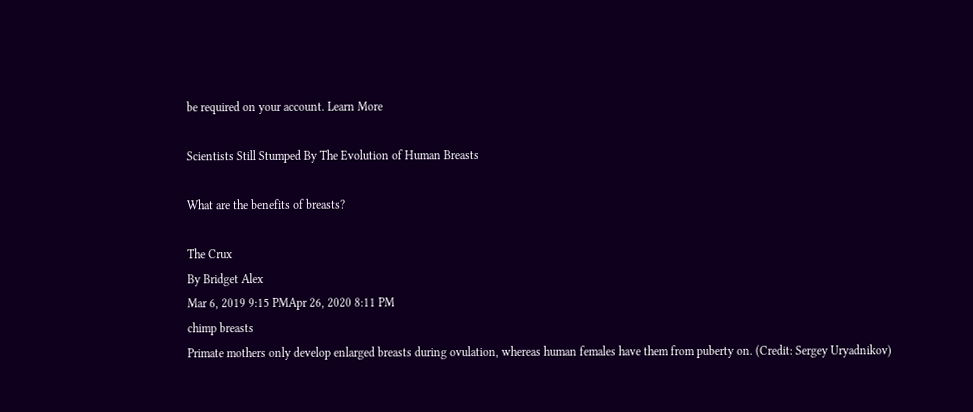be required on your account. Learn More

Scientists Still Stumped By The Evolution of Human Breasts

What are the benefits of breasts?

The Crux
By Bridget Alex
Mar 6, 2019 9:15 PMApr 26, 2020 8:11 PM
chimp breasts
Primate mothers only develop enlarged breasts during ovulation, whereas human females have them from puberty on. (Credit: Sergey Uryadnikov)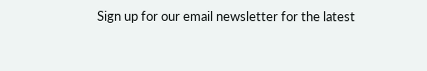Sign up for our email newsletter for the latest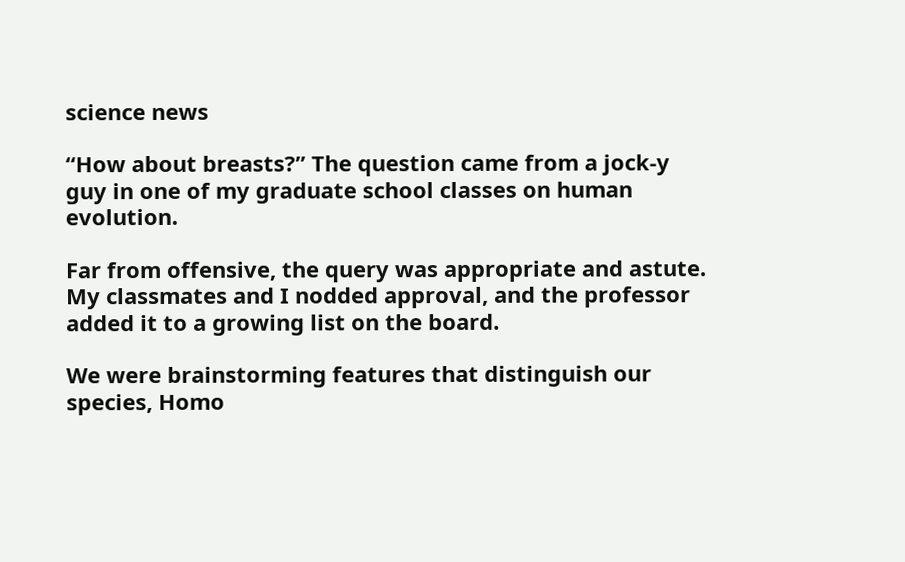science news

“How about breasts?” The question came from a jock-y guy in one of my graduate school classes on human evolution.

Far from offensive, the query was appropriate and astute. My classmates and I nodded approval, and the professor added it to a growing list on the board.

We were brainstorming features that distinguish our species, Homo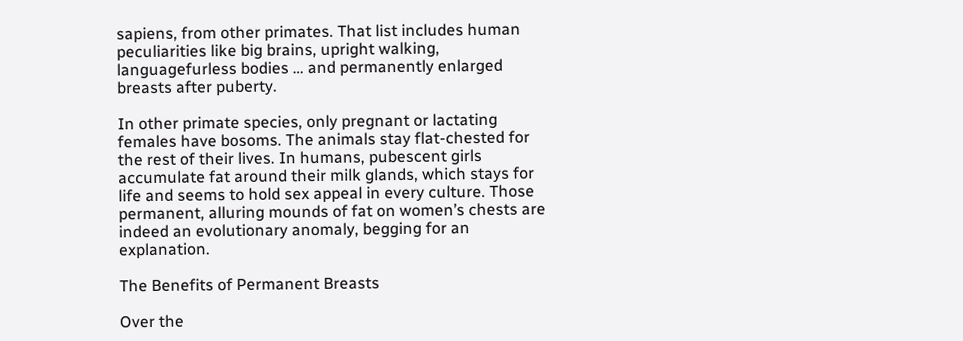sapiens, from other primates. That list includes human peculiarities like big brains, upright walking, languagefurless bodies … and permanently enlarged breasts after puberty.

In other primate species, only pregnant or lactating females have bosoms. The animals stay flat-chested for the rest of their lives. In humans, pubescent girls accumulate fat around their milk glands, which stays for life and seems to hold sex appeal in every culture. Those permanent, alluring mounds of fat on women’s chests are indeed an evolutionary anomaly, begging for an explanation.

The Benefits of Permanent Breasts

Over the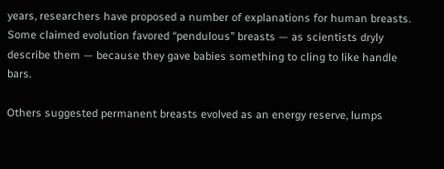years, researchers have proposed a number of explanations for human breasts. Some claimed evolution favored “pendulous” breasts — as scientists dryly describe them — because they gave babies something to cling to like handle bars.

Others suggested permanent breasts evolved as an energy reserve, lumps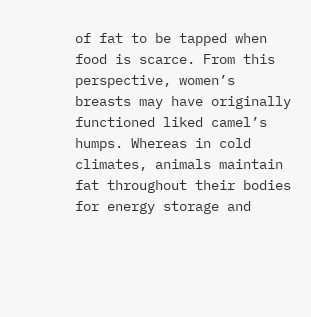of fat to be tapped when food is scarce. From this perspective, women’s breasts may have originally functioned liked camel’s humps. Whereas in cold climates, animals maintain fat throughout their bodies for energy storage and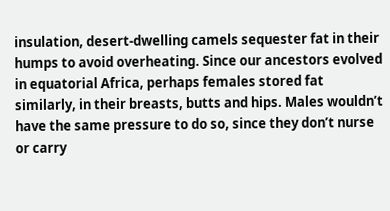insulation, desert-dwelling camels sequester fat in their humps to avoid overheating. Since our ancestors evolved in equatorial Africa, perhaps females stored fat similarly, in their breasts, butts and hips. Males wouldn’t have the same pressure to do so, since they don’t nurse or carry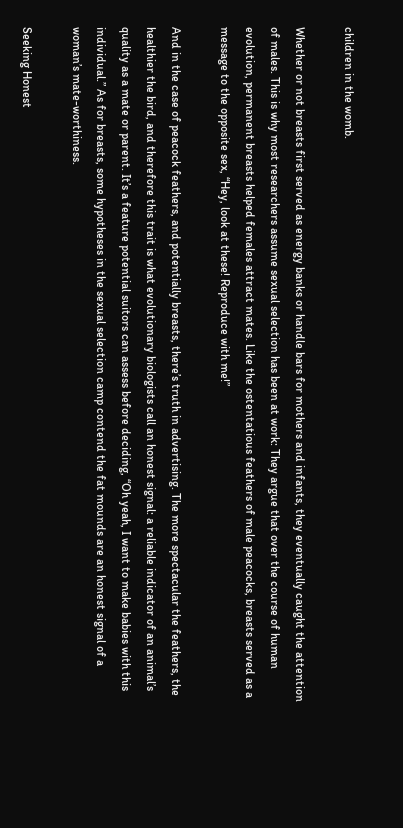children in the womb.

Whether or not breasts first served as energy banks or handle bars for mothers and infants, they eventually caught the attention of males. This is why most researchers assume sexual selection has been at work: They argue that over the course of human evolution, permanent breasts helped females attract mates. Like the ostentatious feathers of male peacocks, breasts served as a message to the opposite sex, “Hey, look at these! Reproduce with me!”

And in the case of peacock feathers, and potentially breasts, there’s truth in advertising. The more spectacular the feathers, the healthier the bird, and therefore this trait is what evolutionary biologists call an honest signal: a reliable indicator of an animal’s quality as a mate or parent. It’s a feature potential suitors can assess before deciding, “Oh yeah, I want to make babies with this individual.” As for breasts, some hypotheses in the sexual selection camp contend the fat mounds are an honest signal of a woman’s mate-worthiness.

Seeking Honest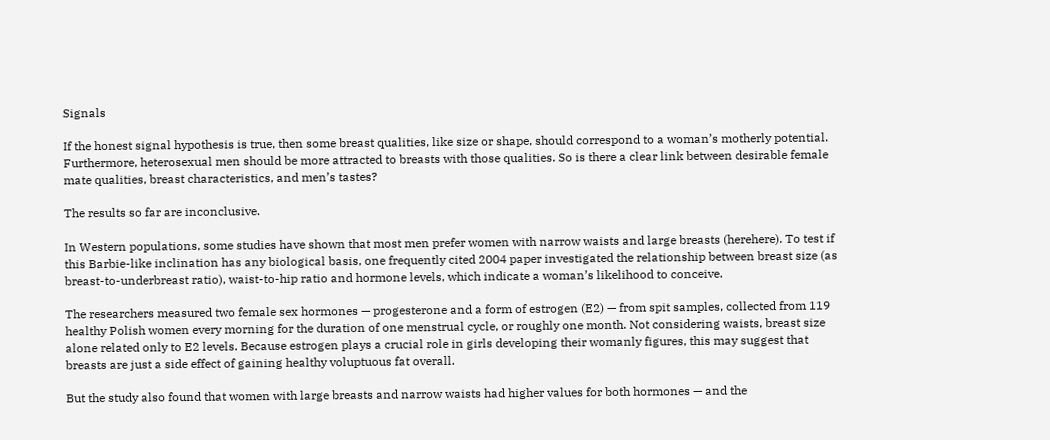Signals

If the honest signal hypothesis is true, then some breast qualities, like size or shape, should correspond to a woman’s motherly potential. Furthermore, heterosexual men should be more attracted to breasts with those qualities. So is there a clear link between desirable female mate qualities, breast characteristics, and men’s tastes?

The results so far are inconclusive.

In Western populations, some studies have shown that most men prefer women with narrow waists and large breasts (herehere). To test if this Barbie-like inclination has any biological basis, one frequently cited 2004 paper investigated the relationship between breast size (as breast-to-underbreast ratio), waist-to-hip ratio and hormone levels, which indicate a woman’s likelihood to conceive.

The researchers measured two female sex hormones — progesterone and a form of estrogen (E2) — from spit samples, collected from 119 healthy Polish women every morning for the duration of one menstrual cycle, or roughly one month. Not considering waists, breast size alone related only to E2 levels. Because estrogen plays a crucial role in girls developing their womanly figures, this may suggest that breasts are just a side effect of gaining healthy voluptuous fat overall.

But the study also found that women with large breasts and narrow waists had higher values for both hormones — and the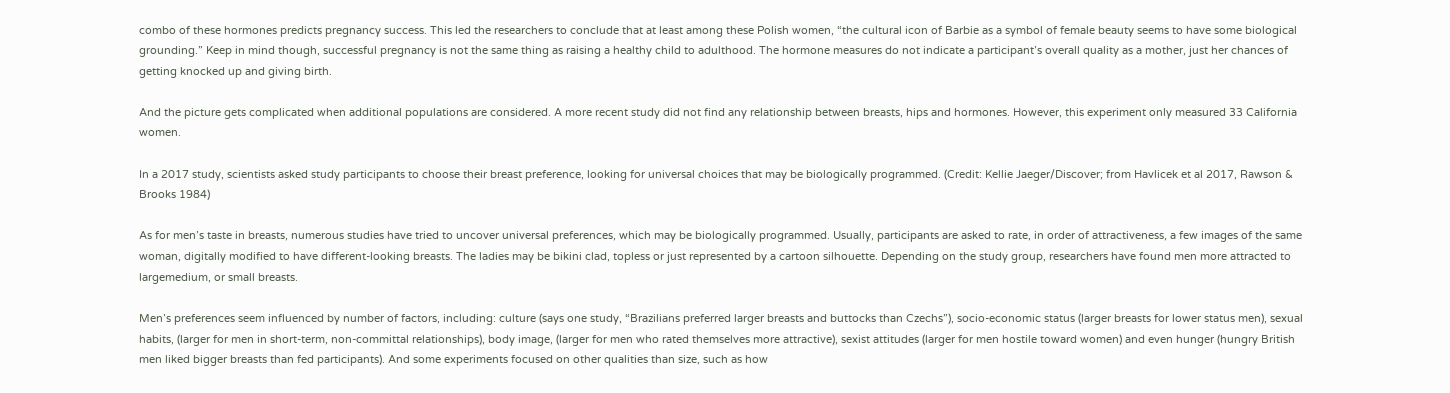combo of these hormones predicts pregnancy success. This led the researchers to conclude that at least among these Polish women, “the cultural icon of Barbie as a symbol of female beauty seems to have some biological grounding.” Keep in mind though, successful pregnancy is not the same thing as raising a healthy child to adulthood. The hormone measures do not indicate a participant’s overall quality as a mother, just her chances of getting knocked up and giving birth.

And the picture gets complicated when additional populations are considered. A more recent study did not find any relationship between breasts, hips and hormones. However, this experiment only measured 33 California women.

In a 2017 study, scientists asked study participants to choose their breast preference, looking for universal choices that may be biologically programmed. (Credit: Kellie Jaeger/Discover; from Havlicek et al 2017, Rawson & Brooks 1984)

As for men’s taste in breasts, numerous studies have tried to uncover universal preferences, which may be biologically programmed. Usually, participants are asked to rate, in order of attractiveness, a few images of the same woman, digitally modified to have different-looking breasts. The ladies may be bikini clad, topless or just represented by a cartoon silhouette. Depending on the study group, researchers have found men more attracted to largemedium, or small breasts.

Men’s preferences seem influenced by number of factors, including: culture (says one study, “Brazilians preferred larger breasts and buttocks than Czechs”), socio-economic status (larger breasts for lower status men), sexual habits, (larger for men in short-term, non-committal relationships), body image, (larger for men who rated themselves more attractive), sexist attitudes (larger for men hostile toward women) and even hunger (hungry British men liked bigger breasts than fed participants). And some experiments focused on other qualities than size, such as how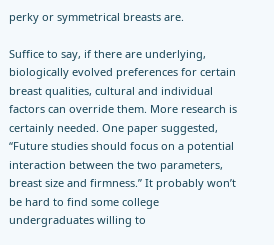perky or symmetrical breasts are.

Suffice to say, if there are underlying, biologically evolved preferences for certain breast qualities, cultural and individual factors can override them. More research is certainly needed. One paper suggested, “Future studies should focus on a potential interaction between the two parameters, breast size and firmness.” It probably won’t be hard to find some college undergraduates willing to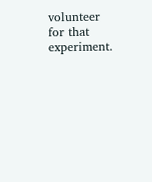volunteer for that experiment.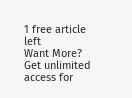1 free article left
Want More? Get unlimited access for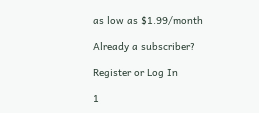as low as $1.99/month

Already a subscriber?

Register or Log In

1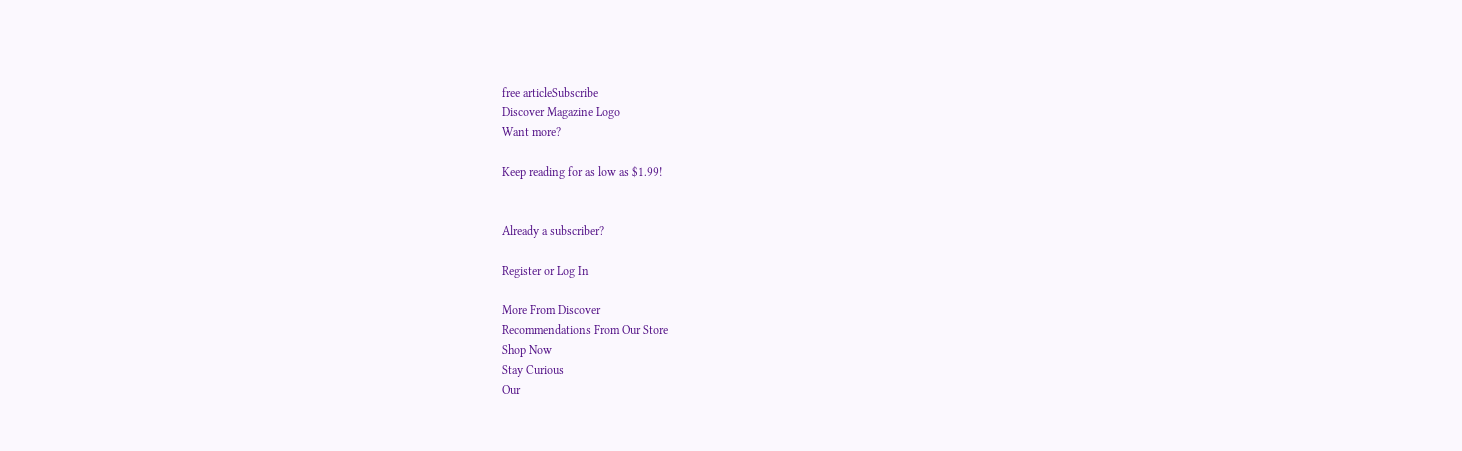free articleSubscribe
Discover Magazine Logo
Want more?

Keep reading for as low as $1.99!


Already a subscriber?

Register or Log In

More From Discover
Recommendations From Our Store
Shop Now
Stay Curious
Our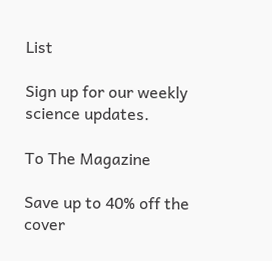List

Sign up for our weekly science updates.

To The Magazine

Save up to 40% off the cover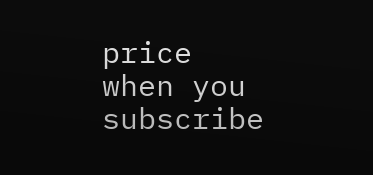price when you subscribe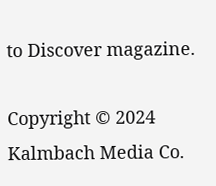to Discover magazine.

Copyright © 2024 Kalmbach Media Co.